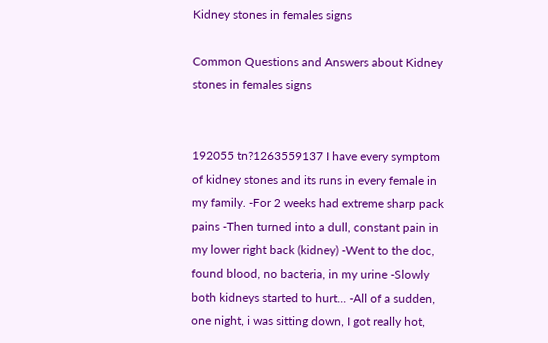Kidney stones in females signs

Common Questions and Answers about Kidney stones in females signs


192055 tn?1263559137 I have every symptom of kidney stones and its runs in every female in my family. -For 2 weeks had extreme sharp pack pains -Then turned into a dull, constant pain in my lower right back (kidney) -Went to the doc, found blood, no bacteria, in my urine -Slowly both kidneys started to hurt... -All of a sudden, one night, i was sitting down, I got really hot,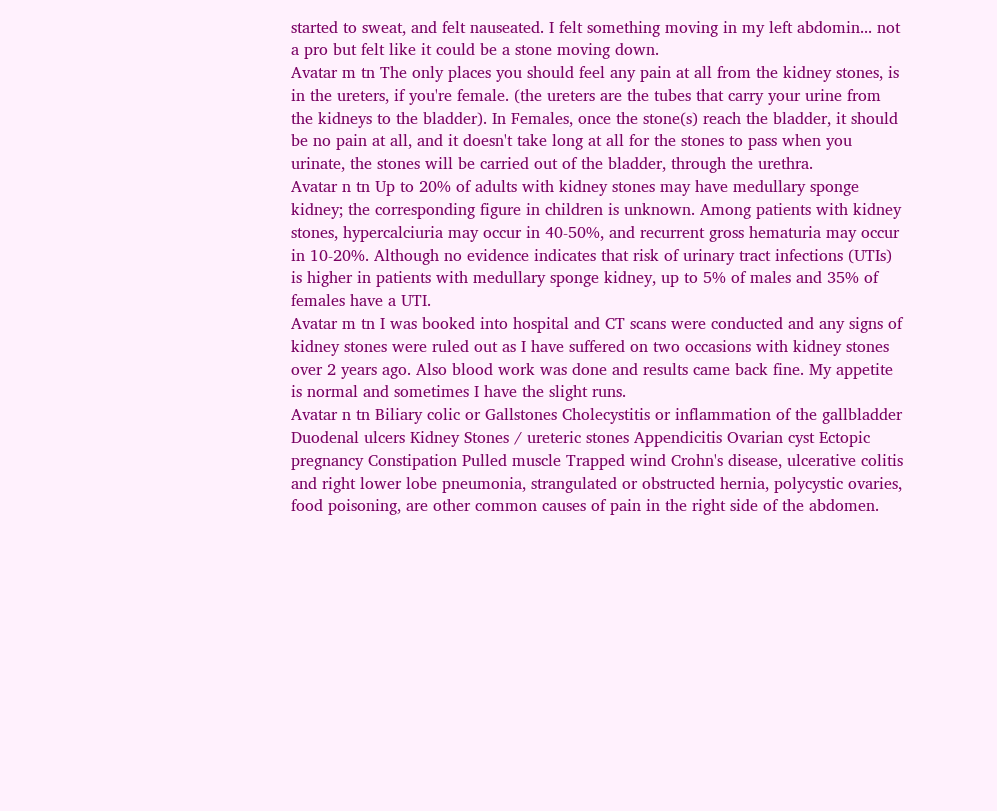started to sweat, and felt nauseated. I felt something moving in my left abdomin... not a pro but felt like it could be a stone moving down.
Avatar m tn The only places you should feel any pain at all from the kidney stones, is in the ureters, if you're female. (the ureters are the tubes that carry your urine from the kidneys to the bladder). In Females, once the stone(s) reach the bladder, it should be no pain at all, and it doesn't take long at all for the stones to pass when you urinate, the stones will be carried out of the bladder, through the urethra.
Avatar n tn Up to 20% of adults with kidney stones may have medullary sponge kidney; the corresponding figure in children is unknown. Among patients with kidney stones, hypercalciuria may occur in 40-50%, and recurrent gross hematuria may occur in 10-20%. Although no evidence indicates that risk of urinary tract infections (UTIs) is higher in patients with medullary sponge kidney, up to 5% of males and 35% of females have a UTI.
Avatar m tn I was booked into hospital and CT scans were conducted and any signs of kidney stones were ruled out as I have suffered on two occasions with kidney stones over 2 years ago. Also blood work was done and results came back fine. My appetite is normal and sometimes I have the slight runs.
Avatar n tn Biliary colic or Gallstones Cholecystitis or inflammation of the gallbladder Duodenal ulcers Kidney Stones / ureteric stones Appendicitis Ovarian cyst Ectopic pregnancy Constipation Pulled muscle Trapped wind Crohn's disease, ulcerative colitis and right lower lobe pneumonia, strangulated or obstructed hernia, polycystic ovaries, food poisoning, are other common causes of pain in the right side of the abdomen.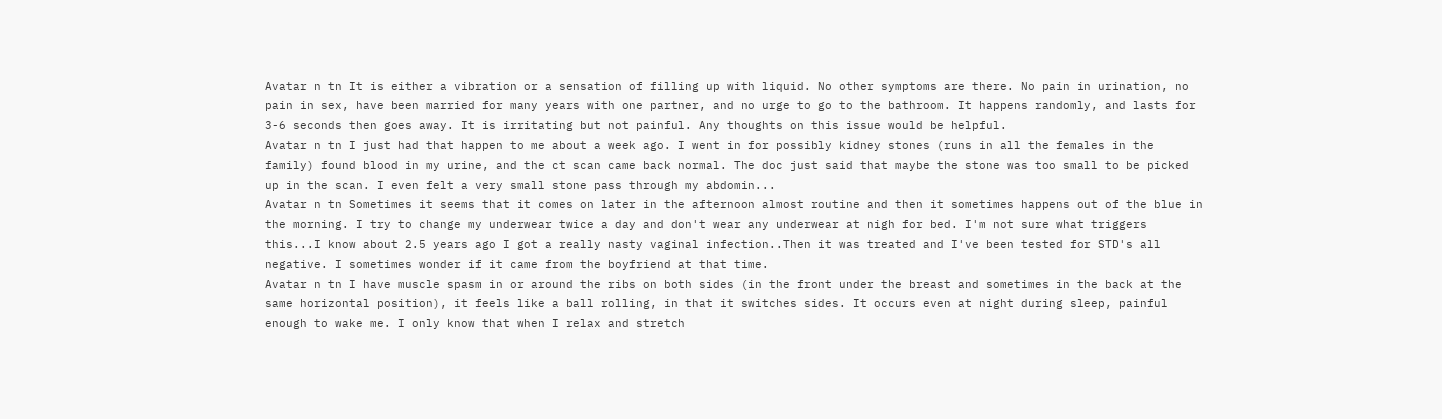Avatar n tn It is either a vibration or a sensation of filling up with liquid. No other symptoms are there. No pain in urination, no pain in sex, have been married for many years with one partner, and no urge to go to the bathroom. It happens randomly, and lasts for 3-6 seconds then goes away. It is irritating but not painful. Any thoughts on this issue would be helpful.
Avatar n tn I just had that happen to me about a week ago. I went in for possibly kidney stones (runs in all the females in the family) found blood in my urine, and the ct scan came back normal. The doc just said that maybe the stone was too small to be picked up in the scan. I even felt a very small stone pass through my abdomin...
Avatar n tn Sometimes it seems that it comes on later in the afternoon almost routine and then it sometimes happens out of the blue in the morning. I try to change my underwear twice a day and don't wear any underwear at nigh for bed. I'm not sure what triggers this...I know about 2.5 years ago I got a really nasty vaginal infection..Then it was treated and I've been tested for STD's all negative. I sometimes wonder if it came from the boyfriend at that time.
Avatar n tn I have muscle spasm in or around the ribs on both sides (in the front under the breast and sometimes in the back at the same horizontal position), it feels like a ball rolling, in that it switches sides. It occurs even at night during sleep, painful enough to wake me. I only know that when I relax and stretch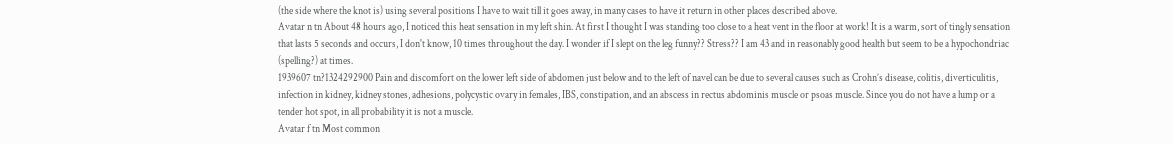(the side where the knot is) using several positions I have to wait till it goes away, in many cases to have it return in other places described above.
Avatar n tn About 48 hours ago, I noticed this heat sensation in my left shin. At first I thought I was standing too close to a heat vent in the floor at work! It is a warm, sort of tingly sensation that lasts 5 seconds and occurs, I don't know, 10 times throughout the day. I wonder if I slept on the leg funny?? Stress?? I am 43 and in reasonably good health but seem to be a hypochondriac (spelling?) at times.
1939607 tn?1324292900 Pain and discomfort on the lower left side of abdomen just below and to the left of navel can be due to several causes such as Crohn’s disease, colitis, diverticulitis, infection in kidney, kidney stones, adhesions, polycystic ovary in females, IBS, constipation, and an abscess in rectus abdominis muscle or psoas muscle. Since you do not have a lump or a tender hot spot, in all probability it is not a muscle.
Avatar f tn Most common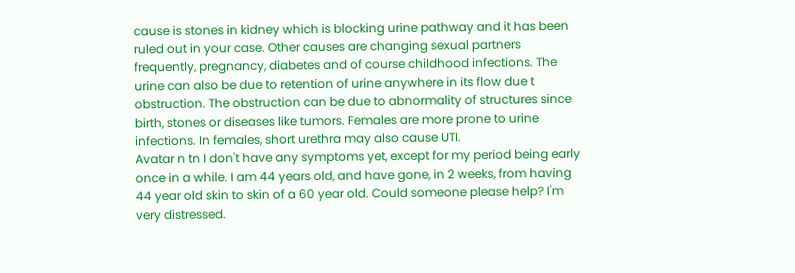cause is stones in kidney which is blocking urine pathway and it has been ruled out in your case. Other causes are changing sexual partners frequently, pregnancy, diabetes and of course childhood infections. The urine can also be due to retention of urine anywhere in its flow due t obstruction. The obstruction can be due to abnormality of structures since birth, stones or diseases like tumors. Females are more prone to urine infections. In females, short urethra may also cause UTI.
Avatar n tn I don't have any symptoms yet, except for my period being early once in a while. I am 44 years old, and have gone, in 2 weeks, from having 44 year old skin to skin of a 60 year old. Could someone please help? I'm very distressed.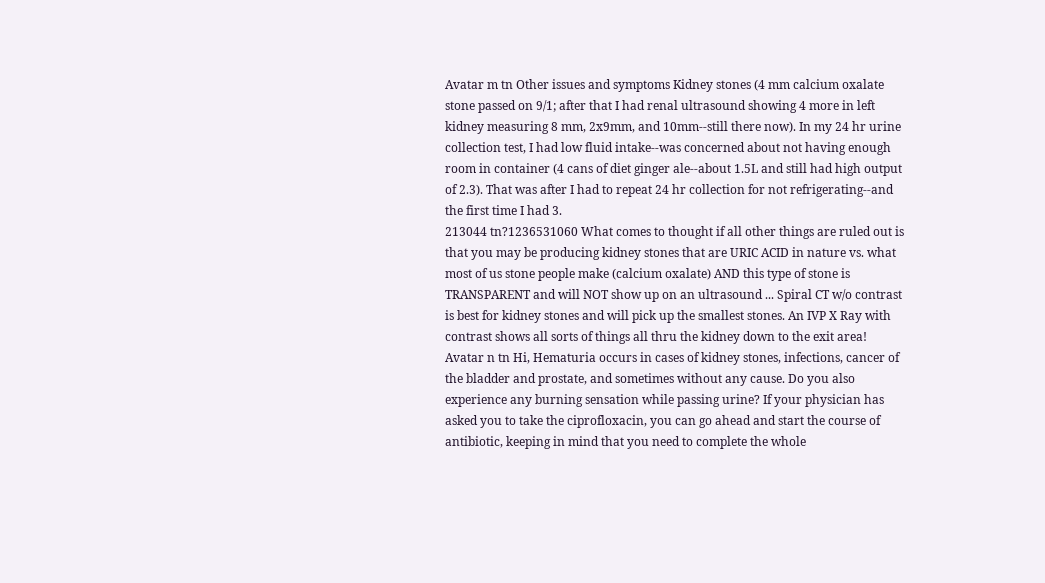Avatar m tn Other issues and symptoms Kidney stones (4 mm calcium oxalate stone passed on 9/1; after that I had renal ultrasound showing 4 more in left kidney measuring 8 mm, 2x9mm, and 10mm--still there now). In my 24 hr urine collection test, I had low fluid intake--was concerned about not having enough room in container (4 cans of diet ginger ale--about 1.5L and still had high output of 2.3). That was after I had to repeat 24 hr collection for not refrigerating--and the first time I had 3.
213044 tn?1236531060 What comes to thought if all other things are ruled out is that you may be producing kidney stones that are URIC ACID in nature vs. what most of us stone people make (calcium oxalate) AND this type of stone is TRANSPARENT and will NOT show up on an ultrasound ... Spiral CT w/o contrast is best for kidney stones and will pick up the smallest stones. An IVP X Ray with contrast shows all sorts of things all thru the kidney down to the exit area!
Avatar n tn Hi, Hematuria occurs in cases of kidney stones, infections, cancer of the bladder and prostate, and sometimes without any cause. Do you also experience any burning sensation while passing urine? If your physician has asked you to take the ciprofloxacin, you can go ahead and start the course of antibiotic, keeping in mind that you need to complete the whole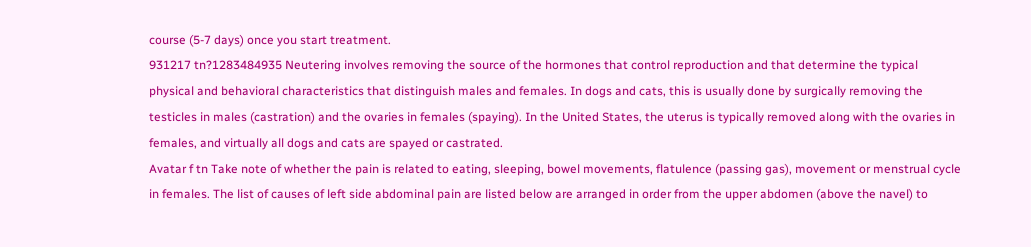course (5-7 days) once you start treatment.
931217 tn?1283484935 Neutering involves removing the source of the hormones that control reproduction and that determine the typical physical and behavioral characteristics that distinguish males and females. In dogs and cats, this is usually done by surgically removing the testicles in males (castration) and the ovaries in females (spaying). In the United States, the uterus is typically removed along with the ovaries in females, and virtually all dogs and cats are spayed or castrated.
Avatar f tn Take note of whether the pain is related to eating, sleeping, bowel movements, flatulence (passing gas), movement or menstrual cycle in females. The list of causes of left side abdominal pain are listed below are arranged in order from the upper abdomen (above the navel) to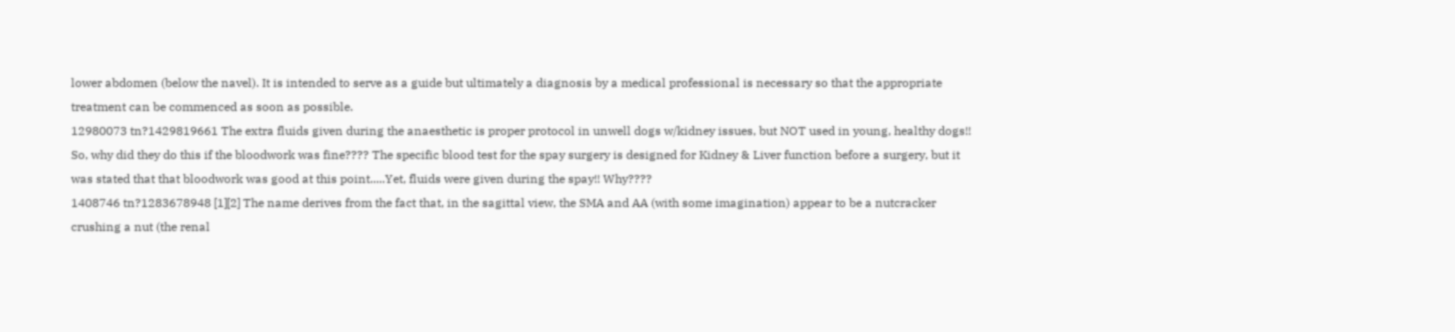lower abdomen (below the navel). It is intended to serve as a guide but ultimately a diagnosis by a medical professional is necessary so that the appropriate treatment can be commenced as soon as possible.
12980073 tn?1429819661 The extra fluids given during the anaesthetic is proper protocol in unwell dogs w/kidney issues, but NOT used in young, healthy dogs!! So, why did they do this if the bloodwork was fine???? The specific blood test for the spay surgery is designed for Kidney & Liver function before a surgery, but it was stated that that bloodwork was good at this point.....Yet, fluids were given during the spay!! Why????
1408746 tn?1283678948 [1][2] The name derives from the fact that, in the sagittal view, the SMA and AA (with some imagination) appear to be a nutcracker crushing a nut (the renal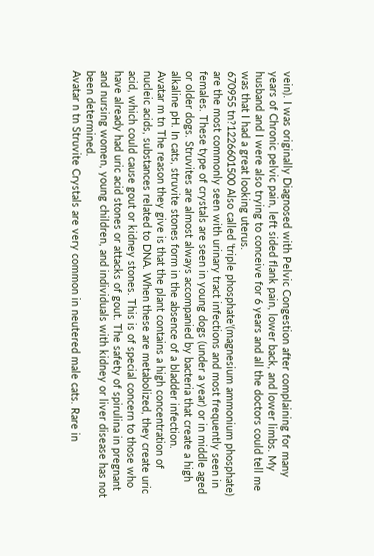vein). I was originally Diagnosed with Pelvic Congestion after complaining for many years of Chronic pelvic pain, left sided flank pain, lower back, and lower limbs. My husband and I were also trying to conceive for 6 years and all the doctors could tell me was that I had a great looking uterus.
670955 tn?1226601500 Also called 'triple phosphate'(magnesium ammonium phosphate) are the most commonly seen with urinary tract infections and most frequently seen in females. These type of crystals are seen in young dogs (under a year) or in middle aged or older dogs. Struvites are almost always accompanied by bacteria that create a high alkaline pH. In cats, struvite stones form in the absence of a bladder infection.
Avatar m tn The reason they give is that the plant contains a high concentration of nucleic acids, substances related to DNA. When these are metabolized, they create uric acid, which could cause gout or kidney stones. This is of special concern to those who have already had uric acid stones or attacks of gout. The safety of spirulina in pregnant and nursing women, young children, and individuals with kidney or liver disease has not been determined.
Avatar n tn Struvite Crystals are very common in neutered male cats. Rare in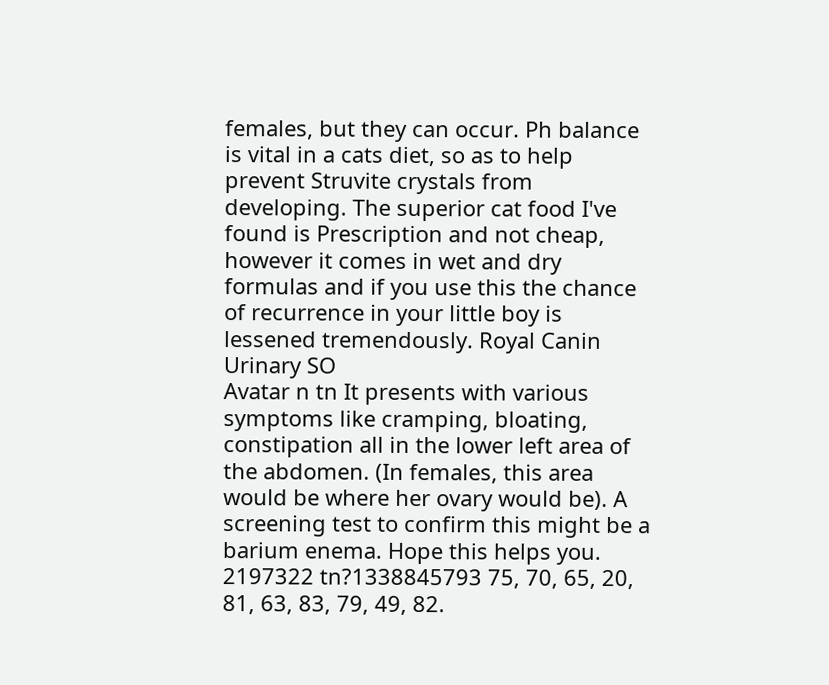females, but they can occur. Ph balance is vital in a cats diet, so as to help prevent Struvite crystals from developing. The superior cat food I've found is Prescription and not cheap, however it comes in wet and dry formulas and if you use this the chance of recurrence in your little boy is lessened tremendously. Royal Canin Urinary SO
Avatar n tn It presents with various symptoms like cramping, bloating, constipation all in the lower left area of the abdomen. (In females, this area would be where her ovary would be). A screening test to confirm this might be a barium enema. Hope this helps you.
2197322 tn?1338845793 75, 70, 65, 20, 81, 63, 83, 79, 49, 82.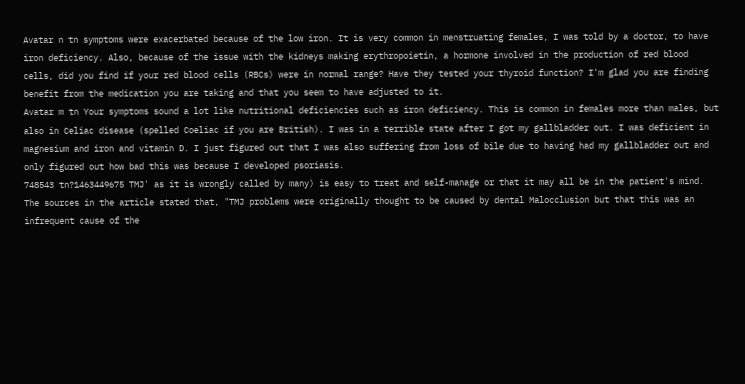Avatar n tn symptoms were exacerbated because of the low iron. It is very common in menstruating females, I was told by a doctor, to have iron deficiency. Also, because of the issue with the kidneys making erythropoietin, a hormone involved in the production of red blood cells, did you find if your red blood cells (RBCs) were in normal range? Have they tested your thyroid function? I'm glad you are finding benefit from the medication you are taking and that you seem to have adjusted to it.
Avatar m tn Your symptoms sound a lot like nutritional deficiencies such as iron deficiency. This is common in females more than males, but also in Celiac disease (spelled Coeliac if you are British). I was in a terrible state after I got my gallbladder out. I was deficient in magnesium and iron and vitamin D. I just figured out that I was also suffering from loss of bile due to having had my gallbladder out and only figured out how bad this was because I developed psoriasis.
748543 tn?1463449675 TMJ' as it is wrongly called by many) is easy to treat and self-manage or that it may all be in the patient's mind. The sources in the article stated that, "TMJ problems were originally thought to be caused by dental Malocclusion but that this was an infrequent cause of the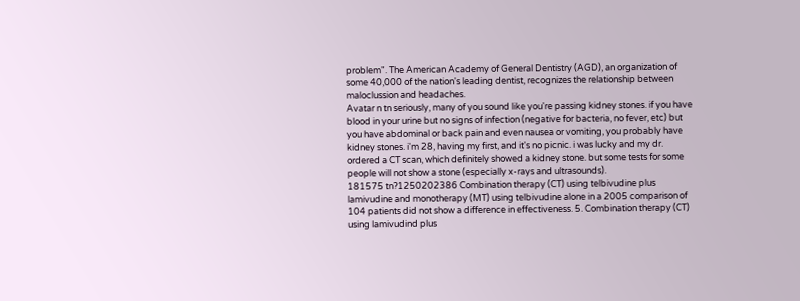problem". The American Academy of General Dentistry (AGD), an organization of some 40,000 of the nation's leading dentist, recognizes the relationship between maloclussion and headaches.
Avatar n tn seriously, many of you sound like you're passing kidney stones. if you have blood in your urine but no signs of infection (negative for bacteria, no fever, etc) but you have abdominal or back pain and even nausea or vomiting, you probably have kidney stones. i'm 28, having my first, and it's no picnic. i was lucky and my dr. ordered a CT scan, which definitely showed a kidney stone. but some tests for some people will not show a stone (especially x-rays and ultrasounds).
181575 tn?1250202386 Combination therapy (CT) using telbivudine plus lamivudine and monotherapy (MT) using telbivudine alone in a 2005 comparison of 104 patients did not show a difference in effectiveness. 5. Combination therapy (CT) using lamivudind plus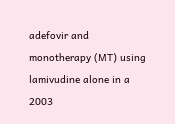adefovir and monotherapy (MT) using lamivudine alone in a 2003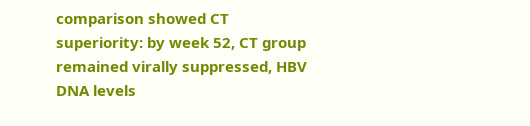comparison showed CT superiority: by week 52, CT group remained virally suppressed, HBV DNA levels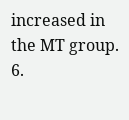increased in the MT group. 6.